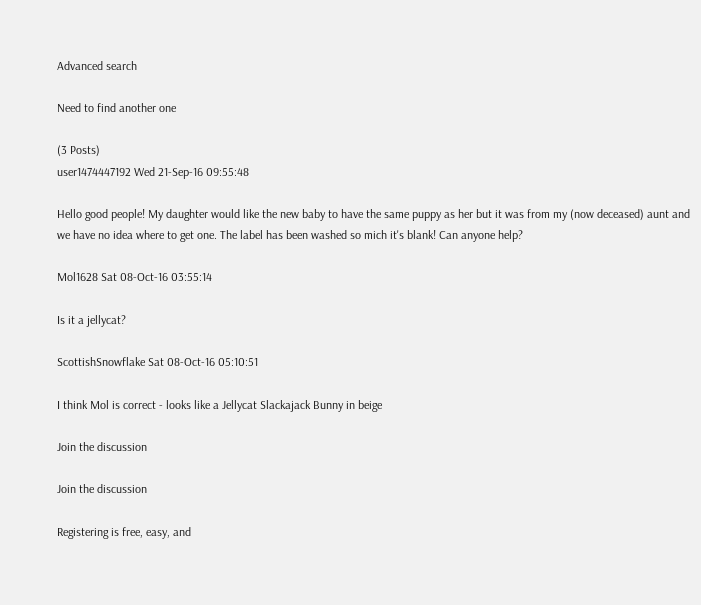Advanced search

Need to find another one

(3 Posts)
user1474447192 Wed 21-Sep-16 09:55:48

Hello good people! My daughter would like the new baby to have the same puppy as her but it was from my (now deceased) aunt and we have no idea where to get one. The label has been washed so mich it's blank! Can anyone help?

Mol1628 Sat 08-Oct-16 03:55:14

Is it a jellycat?

ScottishSnowflake Sat 08-Oct-16 05:10:51

I think Mol is correct - looks like a Jellycat Slackajack Bunny in beige

Join the discussion

Join the discussion

Registering is free, easy, and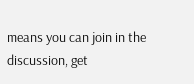means you can join in the discussion, get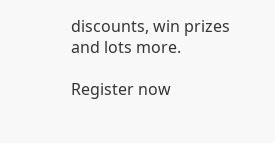discounts, win prizes and lots more.

Register now